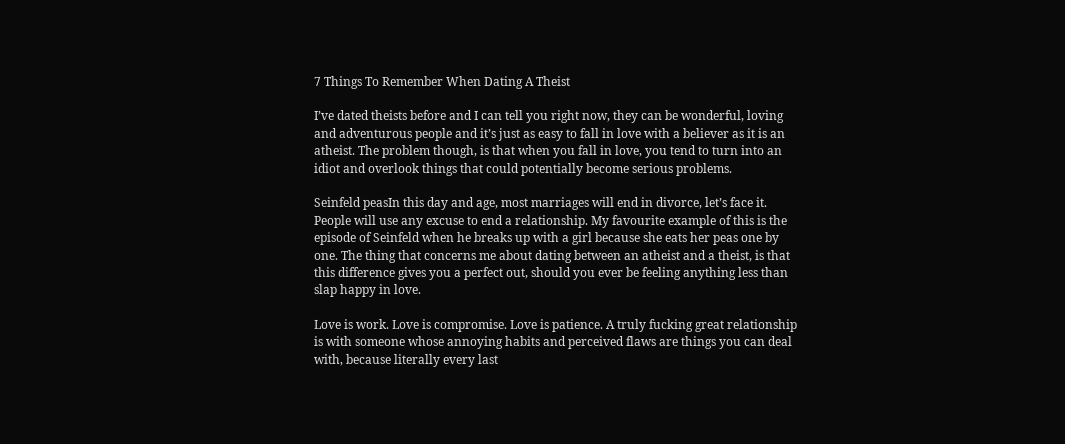7 Things To Remember When Dating A Theist

I’ve dated theists before and I can tell you right now, they can be wonderful, loving and adventurous people and it’s just as easy to fall in love with a believer as it is an atheist. The problem though, is that when you fall in love, you tend to turn into an idiot and overlook things that could potentially become serious problems.

Seinfeld peasIn this day and age, most marriages will end in divorce, let’s face it. People will use any excuse to end a relationship. My favourite example of this is the episode of Seinfeld when he breaks up with a girl because she eats her peas one by one. The thing that concerns me about dating between an atheist and a theist, is that this difference gives you a perfect out, should you ever be feeling anything less than slap happy in love.

Love is work. Love is compromise. Love is patience. A truly fucking great relationship is with someone whose annoying habits and perceived flaws are things you can deal with, because literally every last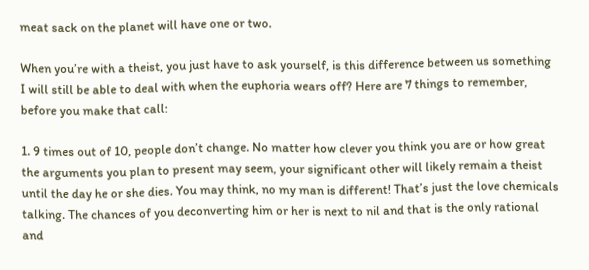meat sack on the planet will have one or two.

When you’re with a theist, you just have to ask yourself, is this difference between us something I will still be able to deal with when the euphoria wears off? Here are 7 things to remember, before you make that call:

1. 9 times out of 10, people don’t change. No matter how clever you think you are or how great the arguments you plan to present may seem, your significant other will likely remain a theist until the day he or she dies. You may think, no my man is different! That’s just the love chemicals talking. The chances of you deconverting him or her is next to nil and that is the only rational and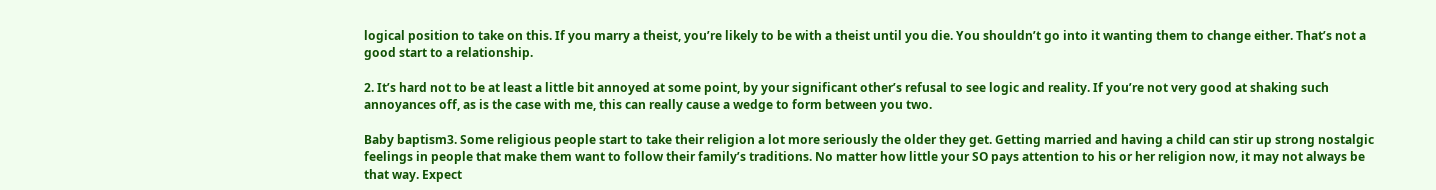logical position to take on this. If you marry a theist, you’re likely to be with a theist until you die. You shouldn’t go into it wanting them to change either. That’s not a good start to a relationship.

2. It’s hard not to be at least a little bit annoyed at some point, by your significant other’s refusal to see logic and reality. If you’re not very good at shaking such annoyances off, as is the case with me, this can really cause a wedge to form between you two.

Baby baptism3. Some religious people start to take their religion a lot more seriously the older they get. Getting married and having a child can stir up strong nostalgic feelings in people that make them want to follow their family’s traditions. No matter how little your SO pays attention to his or her religion now, it may not always be that way. Expect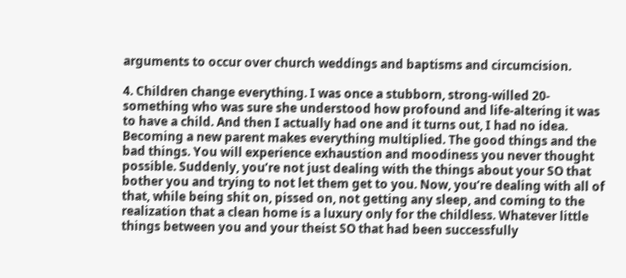arguments to occur over church weddings and baptisms and circumcision.

4. Children change everything. I was once a stubborn, strong-willed 20-something who was sure she understood how profound and life-altering it was to have a child. And then I actually had one and it turns out, I had no idea. Becoming a new parent makes everything multiplied. The good things and the bad things. You will experience exhaustion and moodiness you never thought possible. Suddenly, you’re not just dealing with the things about your SO that bother you and trying to not let them get to you. Now, you’re dealing with all of that, while being shit on, pissed on, not getting any sleep, and coming to the realization that a clean home is a luxury only for the childless. Whatever little things between you and your theist SO that had been successfully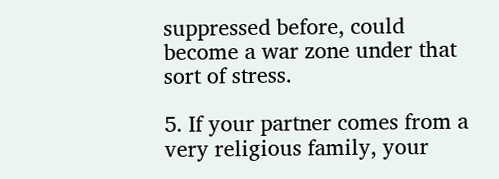suppressed before, could become a war zone under that sort of stress.

5. If your partner comes from a very religious family, your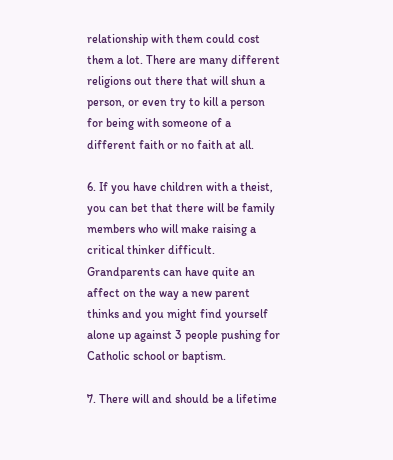relationship with them could cost them a lot. There are many different religions out there that will shun a person, or even try to kill a person for being with someone of a different faith or no faith at all.

6. If you have children with a theist, you can bet that there will be family members who will make raising a critical thinker difficult. Grandparents can have quite an affect on the way a new parent thinks and you might find yourself alone up against 3 people pushing for Catholic school or baptism.

7. There will and should be a lifetime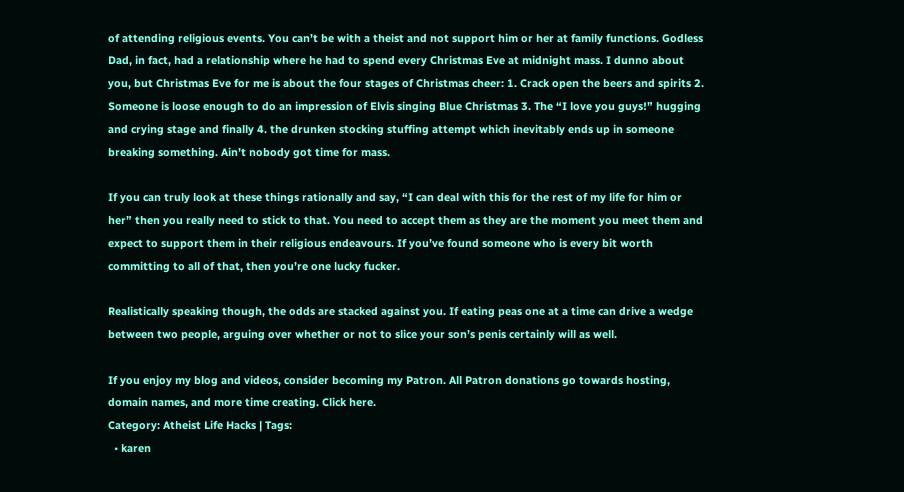of attending religious events. You can’t be with a theist and not support him or her at family functions. Godless Dad, in fact, had a relationship where he had to spend every Christmas Eve at midnight mass. I dunno about you, but Christmas Eve for me is about the four stages of Christmas cheer: 1. Crack open the beers and spirits 2. Someone is loose enough to do an impression of Elvis singing Blue Christmas 3. The “I love you guys!” hugging and crying stage and finally 4. the drunken stocking stuffing attempt which inevitably ends up in someone breaking something. Ain’t nobody got time for mass.

If you can truly look at these things rationally and say, “I can deal with this for the rest of my life for him or her” then you really need to stick to that. You need to accept them as they are the moment you meet them and expect to support them in their religious endeavours. If you’ve found someone who is every bit worth committing to all of that, then you’re one lucky fucker.

Realistically speaking though, the odds are stacked against you. If eating peas one at a time can drive a wedge between two people, arguing over whether or not to slice your son’s penis certainly will as well.

If you enjoy my blog and videos, consider becoming my Patron. All Patron donations go towards hosting, domain names, and more time creating. Click here.
Category: Atheist Life Hacks | Tags:
  • karen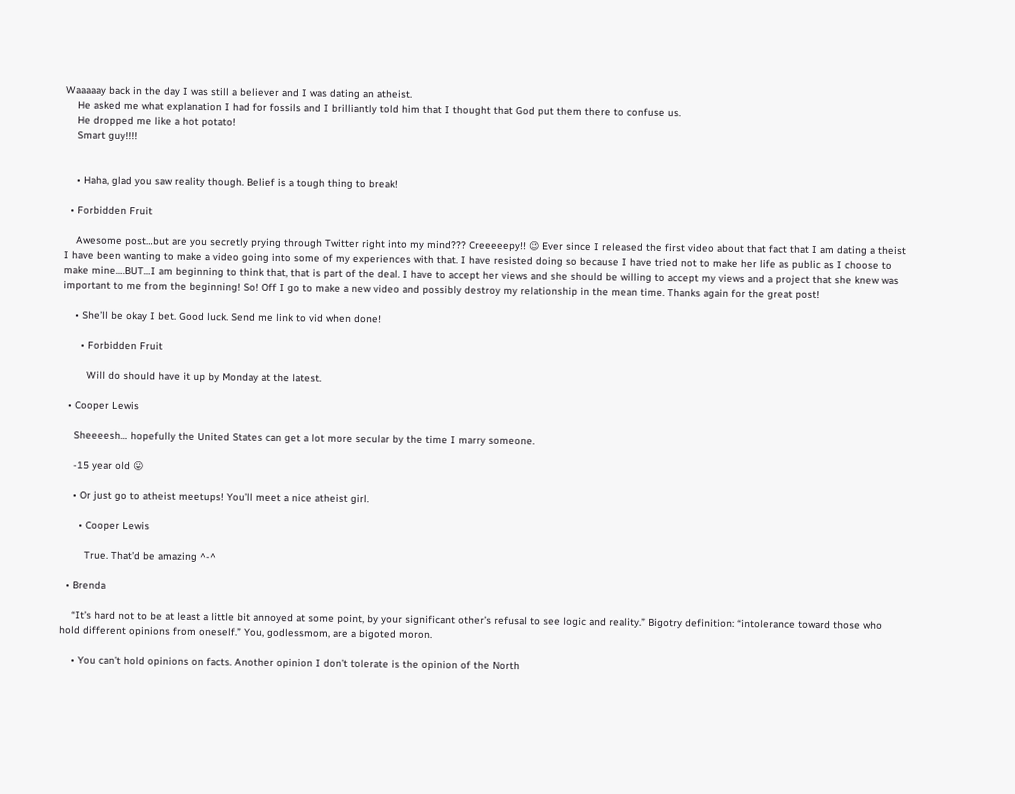Waaaaay back in the day I was still a believer and I was dating an atheist.
    He asked me what explanation I had for fossils and I brilliantly told him that I thought that God put them there to confuse us.
    He dropped me like a hot potato!
    Smart guy!!!!


    • Haha, glad you saw reality though. Belief is a tough thing to break!

  • Forbidden Fruit

    Awesome post…but are you secretly prying through Twitter right into my mind??? Creeeeepy!! 😉 Ever since I released the first video about that fact that I am dating a theist I have been wanting to make a video going into some of my experiences with that. I have resisted doing so because I have tried not to make her life as public as I choose to make mine….BUT…I am beginning to think that, that is part of the deal. I have to accept her views and she should be willing to accept my views and a project that she knew was important to me from the beginning! So! Off I go to make a new video and possibly destroy my relationship in the mean time. Thanks again for the great post!

    • She’ll be okay I bet. Good luck. Send me link to vid when done!

      • Forbidden Fruit

        Will do should have it up by Monday at the latest.

  • Cooper Lewis

    Sheeeesh… hopefully the United States can get a lot more secular by the time I marry someone.

    -15 year old 😛

    • Or just go to atheist meetups! You’ll meet a nice atheist girl.

      • Cooper Lewis

        True. That’d be amazing ^-^

  • Brenda

    “It’s hard not to be at least a little bit annoyed at some point, by your significant other’s refusal to see logic and reality.” Bigotry definition: “intolerance toward those who hold different opinions from oneself.” You, godlessmom, are a bigoted moron.

    • You can’t hold opinions on facts. Another opinion I don’t tolerate is the opinion of the North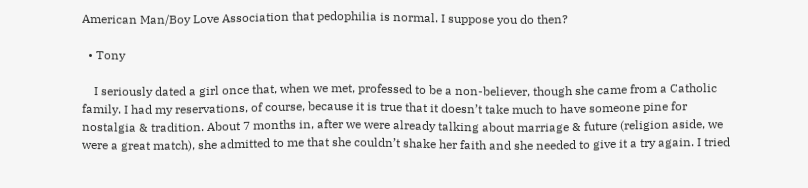American Man/Boy Love Association that pedophilia is normal. I suppose you do then?

  • Tony

    I seriously dated a girl once that, when we met, professed to be a non-believer, though she came from a Catholic family. I had my reservations, of course, because it is true that it doesn’t take much to have someone pine for nostalgia & tradition. About 7 months in, after we were already talking about marriage & future (religion aside, we were a great match), she admitted to me that she couldn’t shake her faith and she needed to give it a try again. I tried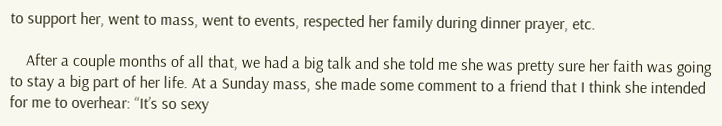to support her, went to mass, went to events, respected her family during dinner prayer, etc.

    After a couple months of all that, we had a big talk and she told me she was pretty sure her faith was going to stay a big part of her life. At a Sunday mass, she made some comment to a friend that I think she intended for me to overhear: “It’s so sexy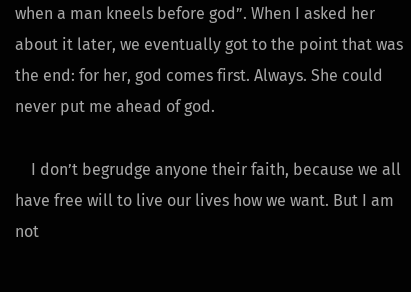when a man kneels before god”. When I asked her about it later, we eventually got to the point that was the end: for her, god comes first. Always. She could never put me ahead of god.

    I don’t begrudge anyone their faith, because we all have free will to live our lives how we want. But I am not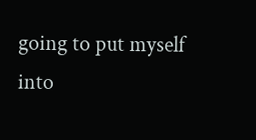going to put myself into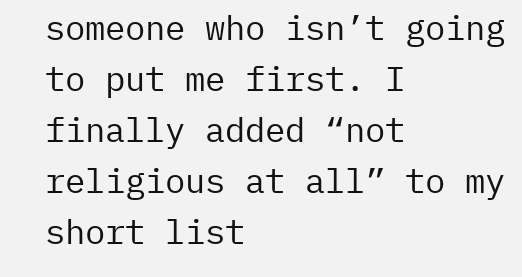someone who isn’t going to put me first. I finally added “not religious at all” to my short list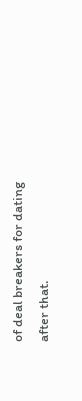of deal breakers for dating after that.